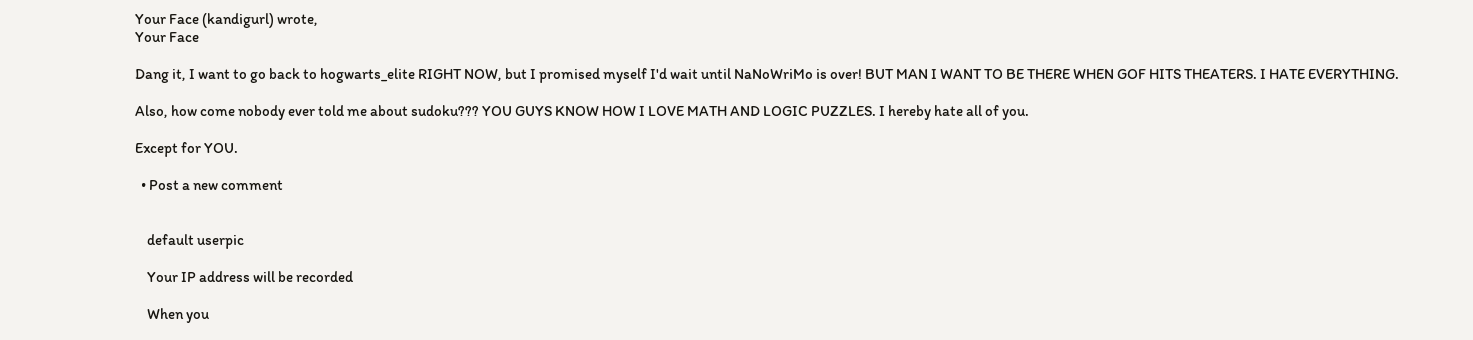Your Face (kandigurl) wrote,
Your Face

Dang it, I want to go back to hogwarts_elite RIGHT NOW, but I promised myself I'd wait until NaNoWriMo is over! BUT MAN I WANT TO BE THERE WHEN GOF HITS THEATERS. I HATE EVERYTHING.

Also, how come nobody ever told me about sudoku??? YOU GUYS KNOW HOW I LOVE MATH AND LOGIC PUZZLES. I hereby hate all of you.

Except for YOU.

  • Post a new comment


    default userpic

    Your IP address will be recorded

    When you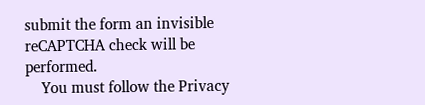submit the form an invisible reCAPTCHA check will be performed.
    You must follow the Privacy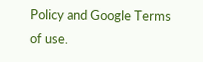Policy and Google Terms of use.